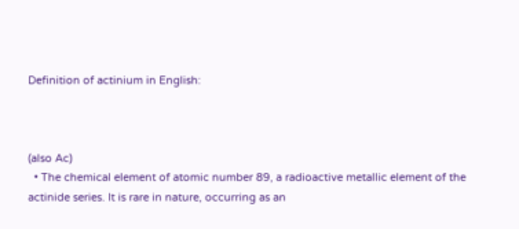Definition of actinium in English:



(also Ac)
  • The chemical element of atomic number 89, a radioactive metallic element of the actinide series. It is rare in nature, occurring as an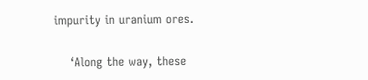impurity in uranium ores.

    ‘Along the way, these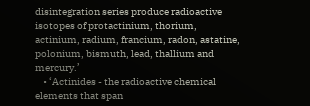disintegration series produce radioactive isotopes of protactinium, thorium, actinium, radium, francium, radon, astatine, polonium, bismuth, lead, thallium and mercury.’
    • ‘Actinides - the radioactive chemical elements that span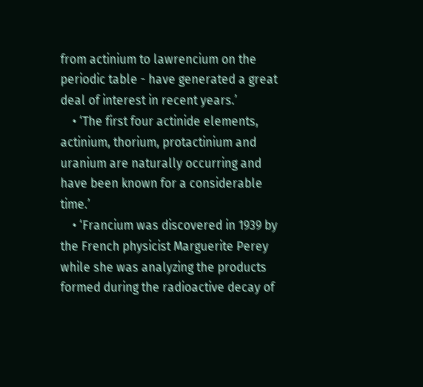from actinium to lawrencium on the periodic table - have generated a great deal of interest in recent years.’
    • ‘The first four actinide elements, actinium, thorium, protactinium and uranium are naturally occurring and have been known for a considerable time.’
    • ‘Francium was discovered in 1939 by the French physicist Marguerite Perey while she was analyzing the products formed during the radioactive decay of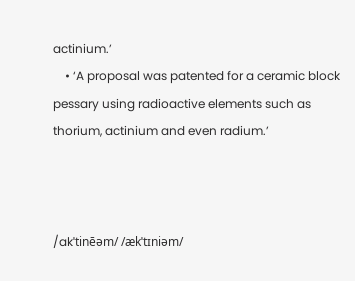actinium.’
    • ‘A proposal was patented for a ceramic block pessary using radioactive elements such as thorium, actinium and even radium.’



/akˈtinēəm/ /ækˈtɪniəm/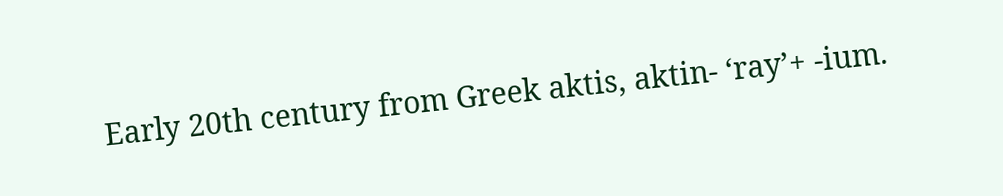Early 20th century from Greek aktis, aktin- ‘ray’+ -ium.